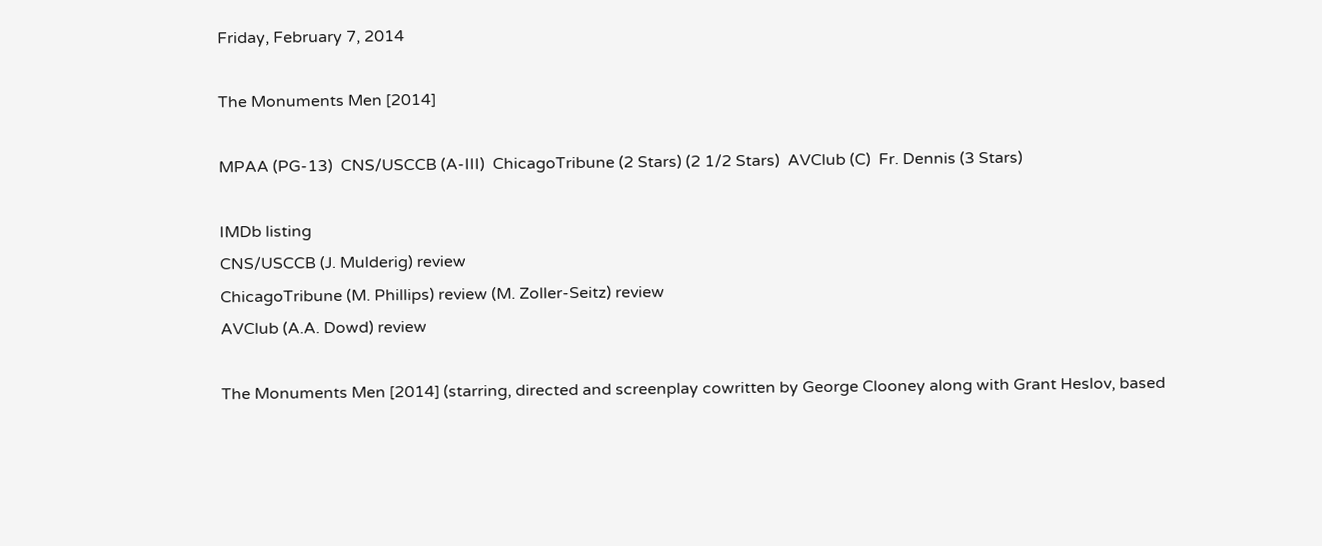Friday, February 7, 2014

The Monuments Men [2014]

MPAA (PG-13)  CNS/USCCB (A-III)  ChicagoTribune (2 Stars) (2 1/2 Stars)  AVClub (C)  Fr. Dennis (3 Stars)

IMDb listing
CNS/USCCB (J. Mulderig) review
ChicagoTribune (M. Phillips) review (M. Zoller-Seitz) review
AVClub (A.A. Dowd) review

The Monuments Men [2014] (starring, directed and screenplay cowritten by George Clooney along with Grant Heslov, based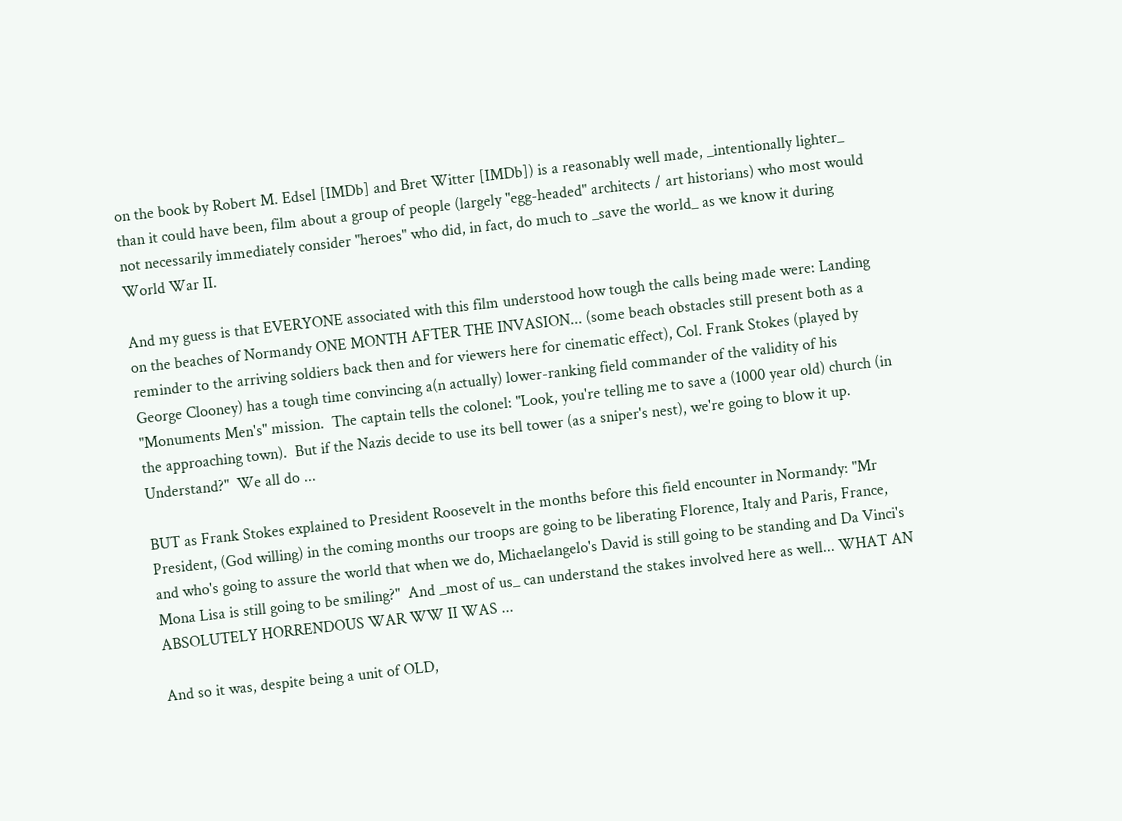on the book by Robert M. Edsel [IMDb] and Bret Witter [IMDb]) is a reasonably well made, _intentionally lighter_ than it could have been, film about a group of people (largely "egg-headed" architects / art historians) who most would not necessarily immediately consider "heroes" who did, in fact, do much to _save the world_ as we know it during World War II.

And my guess is that EVERYONE associated with this film understood how tough the calls being made were: Landing on the beaches of Normandy ONE MONTH AFTER THE INVASION... (some beach obstacles still present both as a reminder to the arriving soldiers back then and for viewers here for cinematic effect), Col. Frank Stokes (played by George Clooney) has a tough time convincing a(n actually) lower-ranking field commander of the validity of his "Monuments Men's" mission.  The captain tells the colonel: "Look, you're telling me to save a (1000 year old) church (in the approaching town).  But if the Nazis decide to use its bell tower (as a sniper's nest), we're going to blow it up.  Understand?"  We all do ...

BUT as Frank Stokes explained to President Roosevelt in the months before this field encounter in Normandy: "Mr President, (God willing) in the coming months our troops are going to be liberating Florence, Italy and Paris, France, and who's going to assure the world that when we do, Michaelangelo's David is still going to be standing and Da Vinci's Mona Lisa is still going to be smiling?"  And _most of us_ can understand the stakes involved here as well... WHAT AN ABSOLUTELY HORRENDOUS WAR WW II WAS ...

And so it was, despite being a unit of OLD,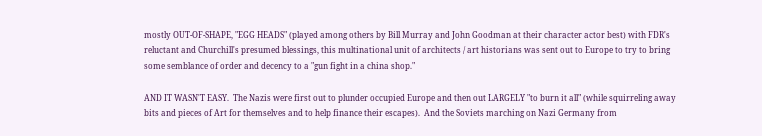mostly OUT-OF-SHAPE, "EGG HEADS" (played among others by Bill Murray and John Goodman at their character actor best) with FDR's reluctant and Churchill's presumed blessings, this multinational unit of architects / art historians was sent out to Europe to try to bring some semblance of order and decency to a "gun fight in a china shop."

AND IT WASN'T EASY.  The Nazis were first out to plunder occupied Europe and then out LARGELY "to burn it all" (while squirreling away bits and pieces of Art for themselves and to help finance their escapes).  And the Soviets marching on Nazi Germany from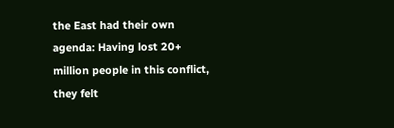the East had their own agenda: Having lost 20+ million people in this conflict, they felt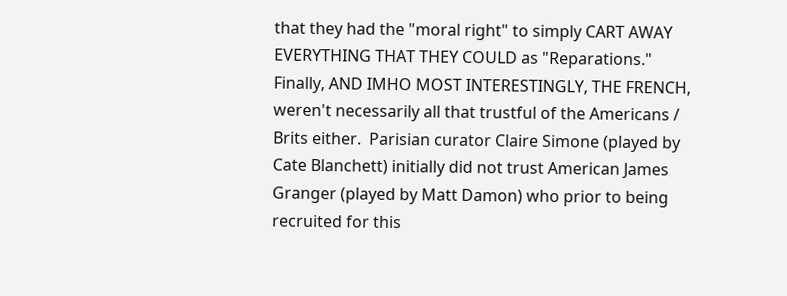that they had the "moral right" to simply CART AWAY EVERYTHING THAT THEY COULD as "Reparations."  Finally, AND IMHO MOST INTERESTINGLY, THE FRENCH, weren't necessarily all that trustful of the Americans / Brits either.  Parisian curator Claire Simone (played by Cate Blanchett) initially did not trust American James Granger (played by Matt Damon) who prior to being recruited for this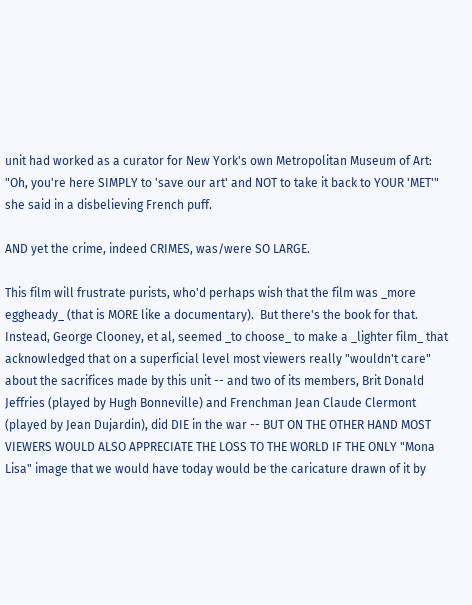unit had worked as a curator for New York's own Metropolitan Museum of Art: "Oh, you're here SIMPLY to 'save our art' and NOT to take it back to YOUR 'MET'" she said in a disbelieving French puff.

AND yet the crime, indeed CRIMES, was/were SO LARGE.

This film will frustrate purists, who'd perhaps wish that the film was _more eggheady_ (that is MORE like a documentary).  But there's the book for that.  Instead, George Clooney, et al, seemed _to choose_ to make a _lighter film_ that acknowledged that on a superficial level most viewers really "wouldn't care" about the sacrifices made by this unit -- and two of its members, Brit Donald Jeffries (played by Hugh Bonneville) and Frenchman Jean Claude Clermont (played by Jean Dujardin), did DIE in the war -- BUT ON THE OTHER HAND MOST VIEWERS WOULD ALSO APPRECIATE THE LOSS TO THE WORLD IF THE ONLY "Mona Lisa" image that we would have today would be the caricature drawn of it by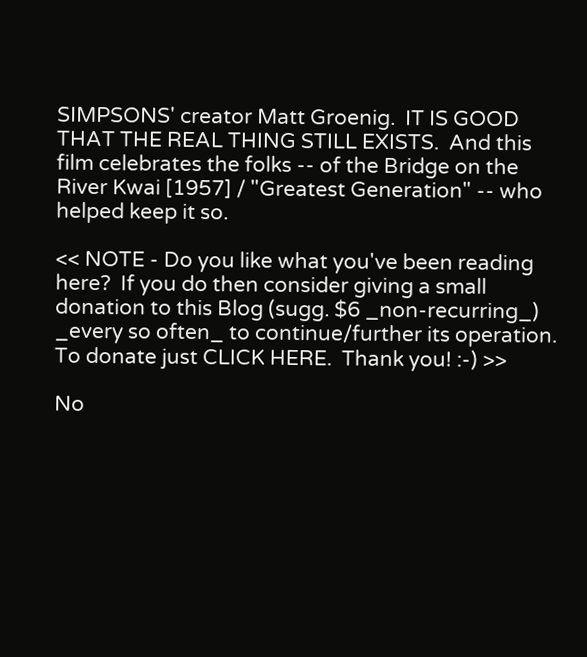SIMPSONS' creator Matt Groenig.  IT IS GOOD THAT THE REAL THING STILL EXISTS.  And this film celebrates the folks -- of the Bridge on the River Kwai [1957] / "Greatest Generation" -- who helped keep it so.

<< NOTE - Do you like what you've been reading here?  If you do then consider giving a small donation to this Blog (sugg. $6 _non-recurring_) _every so often_ to continue/further its operation.  To donate just CLICK HERE.  Thank you! :-) >>

No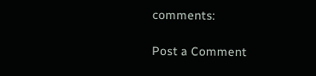comments:

Post a Comment